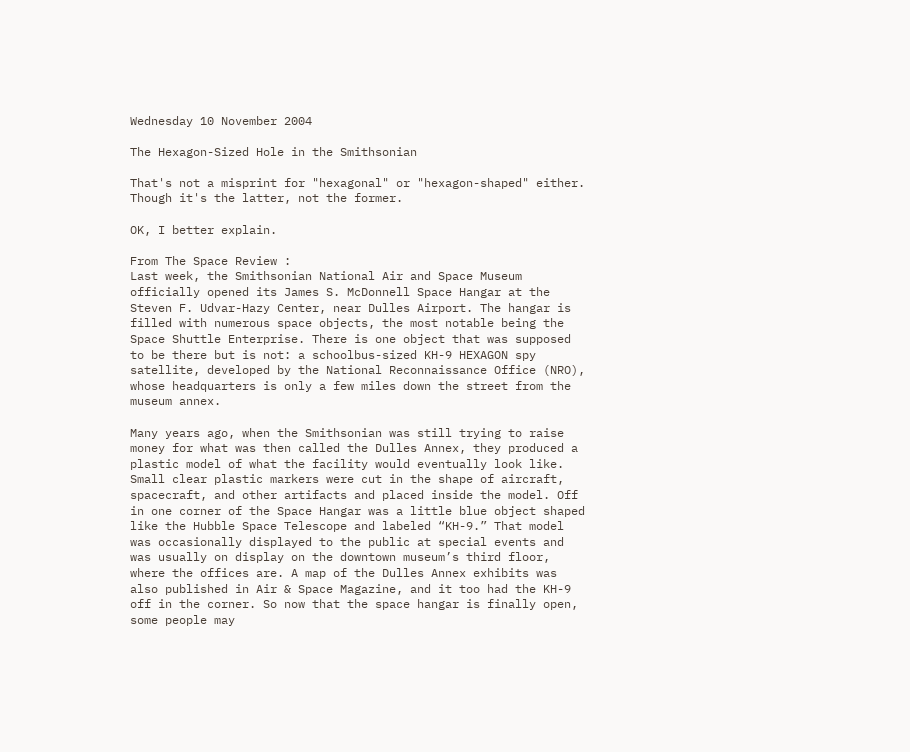Wednesday 10 November 2004

The Hexagon-Sized Hole in the Smithsonian

That's not a misprint for "hexagonal" or "hexagon-shaped" either. Though it's the latter, not the former.

OK, I better explain.

From The Space Review :
Last week, the Smithsonian National Air and Space Museum officially opened its James S. McDonnell Space Hangar at the Steven F. Udvar-Hazy Center, near Dulles Airport. The hangar is filled with numerous space objects, the most notable being the Space Shuttle Enterprise. There is one object that was supposed to be there but is not: a schoolbus-sized KH-9 HEXAGON spy satellite, developed by the National Reconnaissance Office (NRO), whose headquarters is only a few miles down the street from the museum annex.

Many years ago, when the Smithsonian was still trying to raise money for what was then called the Dulles Annex, they produced a plastic model of what the facility would eventually look like. Small clear plastic markers were cut in the shape of aircraft, spacecraft, and other artifacts and placed inside the model. Off in one corner of the Space Hangar was a little blue object shaped like the Hubble Space Telescope and labeled “KH-9.” That model was occasionally displayed to the public at special events and was usually on display on the downtown museum’s third floor, where the offices are. A map of the Dulles Annex exhibits was also published in Air & Space Magazine, and it too had the KH-9 off in the corner. So now that the space hangar is finally open, some people may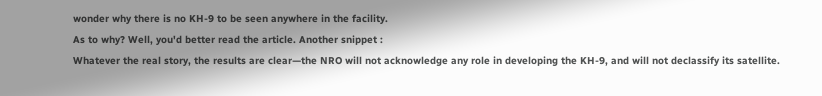wonder why there is no KH-9 to be seen anywhere in the facility.
As to why? Well, you'd better read the article. Another snippet :
Whatever the real story, the results are clear—the NRO will not acknowledge any role in developing the KH-9, and will not declassify its satellite.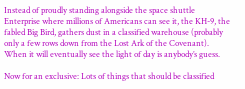Instead of proudly standing alongside the space shuttle Enterprise where millions of Americans can see it, the KH-9, the fabled Big Bird, gathers dust in a classified warehouse (probably only a few rows down from the Lost Ark of the Covenant). When it will eventually see the light of day is anybody’s guess.

Now for an exclusive: Lots of things that should be classified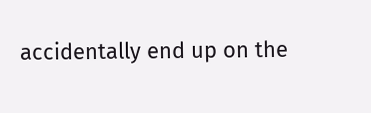accidentally end up on the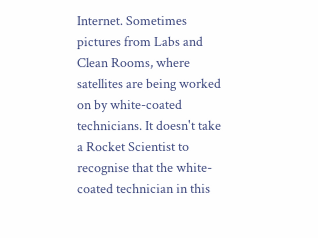Internet. Sometimes pictures from Labs and Clean Rooms, where satellites are being worked on by white-coated technicians. It doesn't take a Rocket Scientist to recognise that the white-coated technician in this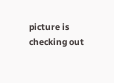picture is checking out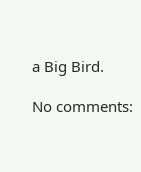a Big Bird.

No comments: